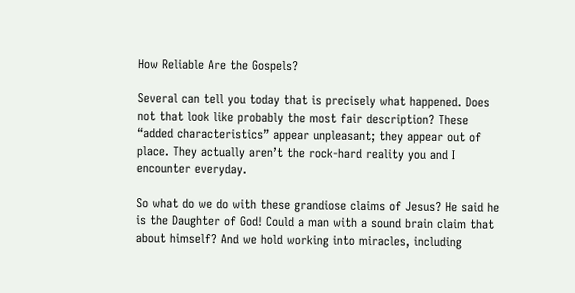How Reliable Are the Gospels?

Several can tell you today that is precisely what happened. Does not that look like probably the most fair description? These “added characteristics” appear unpleasant; they appear out of place. They actually aren’t the rock-hard reality you and I encounter everyday.

So what do we do with these grandiose claims of Jesus? He said he is the Daughter of God! Could a man with a sound brain claim that about himself? And we hold working into miracles, including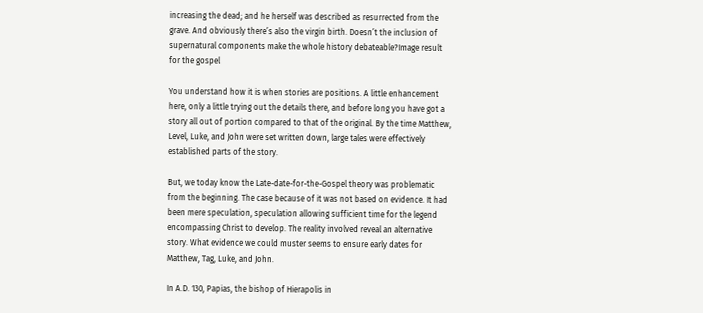increasing the dead; and he herself was described as resurrected from the grave. And obviously there’s also the virgin birth. Doesn’t the inclusion of supernatural components make the whole history debateable?Image result for the gospel

You understand how it is when stories are positions. A little enhancement here, only a little trying out the details there, and before long you have got a story all out of portion compared to that of the original. By the time Matthew, Level, Luke, and John were set written down, large tales were effectively established parts of the story.

But, we today know the Late-date-for-the-Gospel theory was problematic from the beginning. The case because of it was not based on evidence. It had been mere speculation, speculation allowing sufficient time for the legend encompassing Christ to develop. The reality involved reveal an alternative story. What evidence we could muster seems to ensure early dates for Matthew, Tag, Luke, and John.

In A.D. 130, Papias, the bishop of Hierapolis in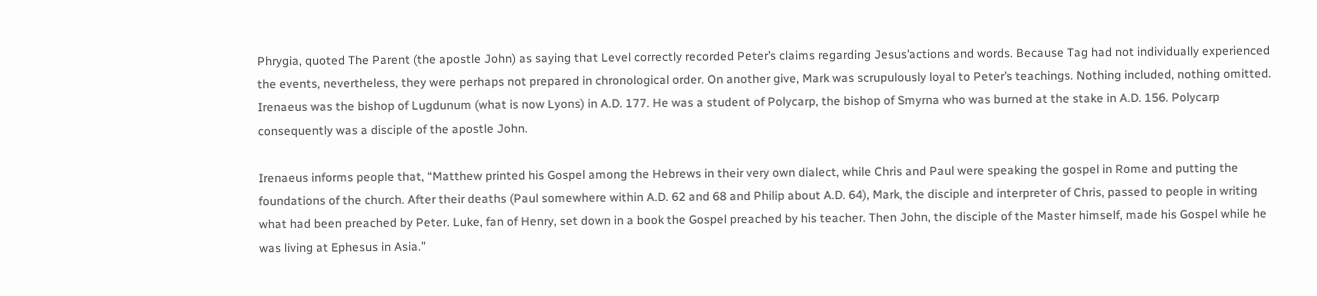Phrygia, quoted The Parent (the apostle John) as saying that Level correctly recorded Peter’s claims regarding Jesus’actions and words. Because Tag had not individually experienced the events, nevertheless, they were perhaps not prepared in chronological order. On another give, Mark was scrupulously loyal to Peter’s teachings. Nothing included, nothing omitted. Irenaeus was the bishop of Lugdunum (what is now Lyons) in A.D. 177. He was a student of Polycarp, the bishop of Smyrna who was burned at the stake in A.D. 156. Polycarp consequently was a disciple of the apostle John.

Irenaeus informs people that, “Matthew printed his Gospel among the Hebrews in their very own dialect, while Chris and Paul were speaking the gospel in Rome and putting the foundations of the church. After their deaths (Paul somewhere within A.D. 62 and 68 and Philip about A.D. 64), Mark, the disciple and interpreter of Chris, passed to people in writing what had been preached by Peter. Luke, fan of Henry, set down in a book the Gospel preached by his teacher. Then John, the disciple of the Master himself, made his Gospel while he was living at Ephesus in Asia.”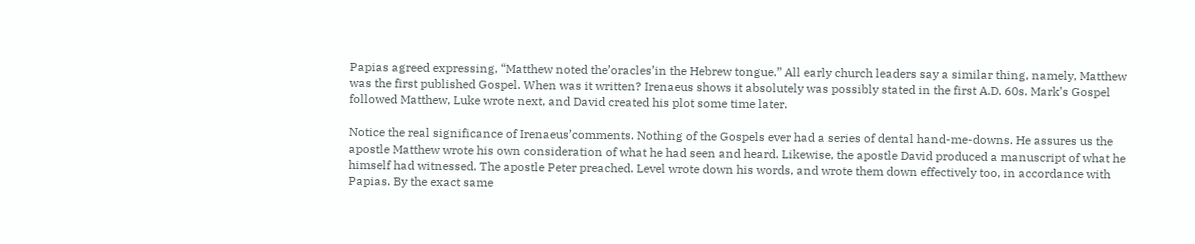Papias agreed expressing, “Matthew noted the’oracles’in the Hebrew tongue.” All early church leaders say a similar thing, namely, Matthew was the first published Gospel. When was it written? Irenaeus shows it absolutely was possibly stated in the first A.D. 60s. Mark’s Gospel followed Matthew, Luke wrote next, and David created his plot some time later.

Notice the real significance of Irenaeus’comments. Nothing of the Gospels ever had a series of dental hand-me-downs. He assures us the apostle Matthew wrote his own consideration of what he had seen and heard. Likewise, the apostle David produced a manuscript of what he himself had witnessed. The apostle Peter preached. Level wrote down his words, and wrote them down effectively too, in accordance with Papias. By the exact same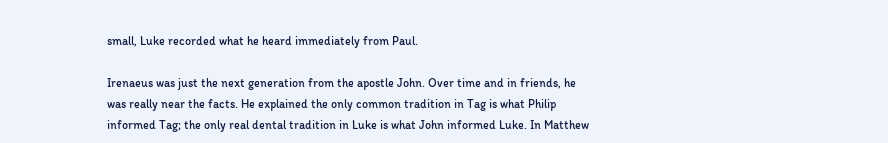small, Luke recorded what he heard immediately from Paul.

Irenaeus was just the next generation from the apostle John. Over time and in friends, he was really near the facts. He explained the only common tradition in Tag is what Philip informed Tag; the only real dental tradition in Luke is what John informed Luke. In Matthew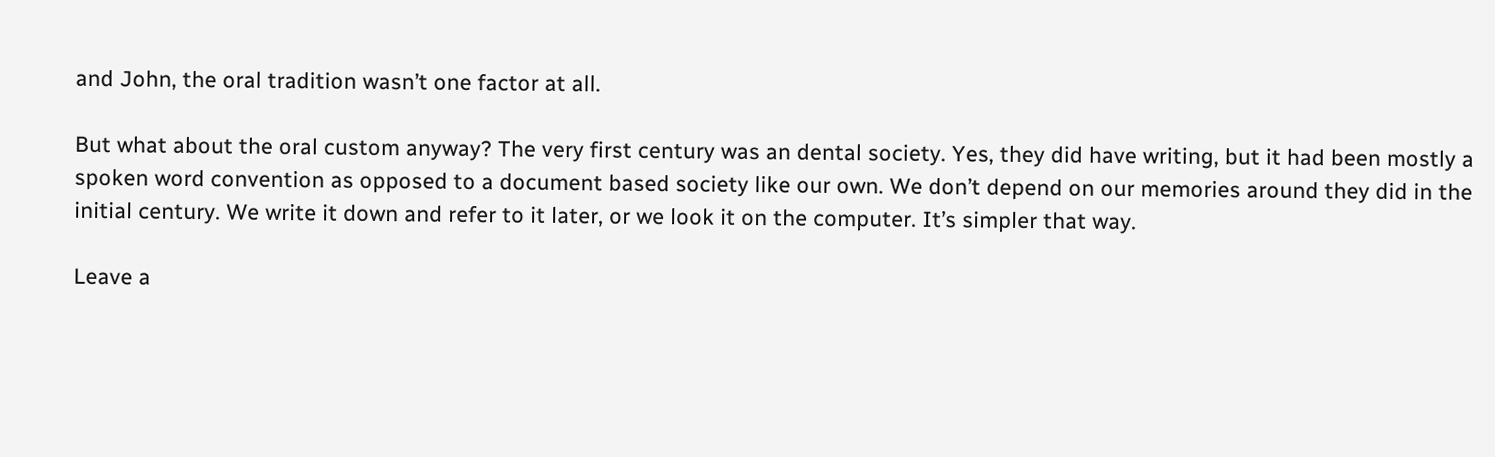and John, the oral tradition wasn’t one factor at all.

But what about the oral custom anyway? The very first century was an dental society. Yes, they did have writing, but it had been mostly a spoken word convention as opposed to a document based society like our own. We don’t depend on our memories around they did in the initial century. We write it down and refer to it later, or we look it on the computer. It’s simpler that way.

Leave a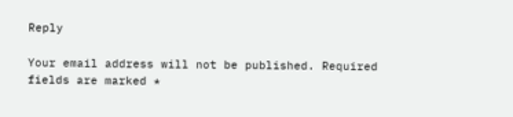Reply

Your email address will not be published. Required fields are marked *